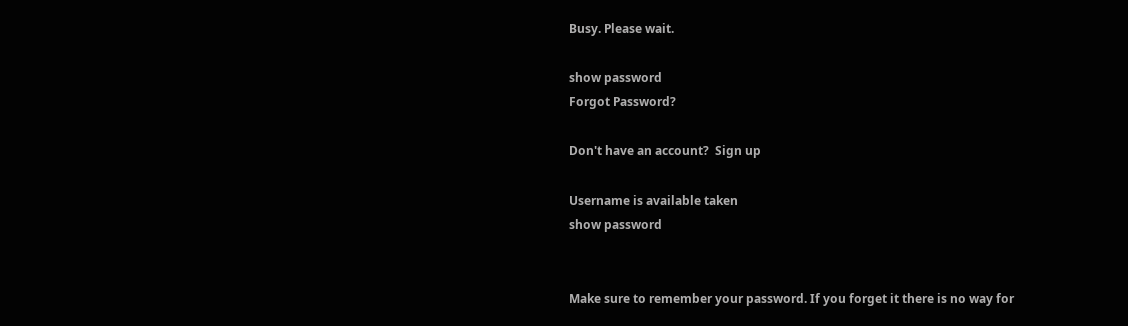Busy. Please wait.

show password
Forgot Password?

Don't have an account?  Sign up

Username is available taken
show password


Make sure to remember your password. If you forget it there is no way for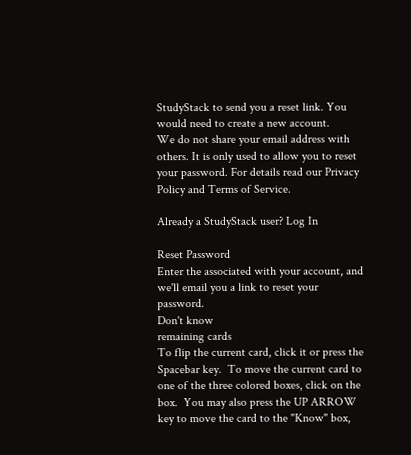StudyStack to send you a reset link. You would need to create a new account.
We do not share your email address with others. It is only used to allow you to reset your password. For details read our Privacy Policy and Terms of Service.

Already a StudyStack user? Log In

Reset Password
Enter the associated with your account, and we'll email you a link to reset your password.
Don't know
remaining cards
To flip the current card, click it or press the Spacebar key.  To move the current card to one of the three colored boxes, click on the box.  You may also press the UP ARROW key to move the card to the "Know" box,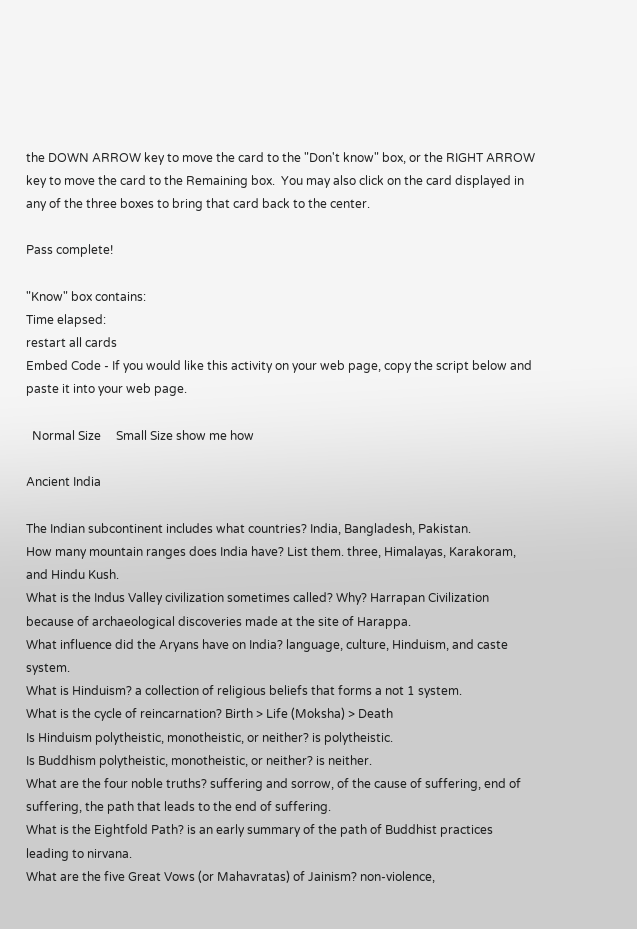the DOWN ARROW key to move the card to the "Don't know" box, or the RIGHT ARROW key to move the card to the Remaining box.  You may also click on the card displayed in any of the three boxes to bring that card back to the center.

Pass complete!

"Know" box contains:
Time elapsed:
restart all cards
Embed Code - If you would like this activity on your web page, copy the script below and paste it into your web page.

  Normal Size     Small Size show me how

Ancient India

The Indian subcontinent includes what countries? India, Bangladesh, Pakistan.
How many mountain ranges does India have? List them. three, Himalayas, Karakoram, and Hindu Kush.
What is the Indus Valley civilization sometimes called? Why? Harrapan Civilization because of archaeological discoveries made at the site of Harappa.
What influence did the Aryans have on India? language, culture, Hinduism, and caste system.
What is Hinduism? a collection of religious beliefs that forms a not 1 system.
What is the cycle of reincarnation? Birth > Life (Moksha) > Death
Is Hinduism polytheistic, monotheistic, or neither? is polytheistic.
Is Buddhism polytheistic, monotheistic, or neither? is neither.
What are the four noble truths? suffering and sorrow, of the cause of suffering, end of suffering, the path that leads to the end of suffering.
What is the Eightfold Path? is an early summary of the path of Buddhist practices leading to nirvana.
What are the five Great Vows (or Mahavratas) of Jainism? non-violence,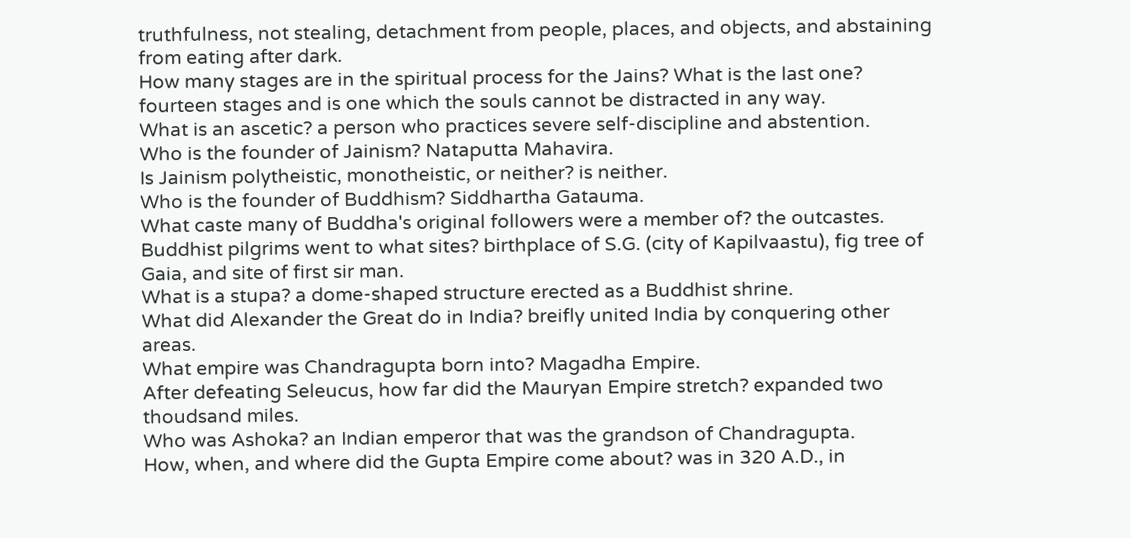truthfulness, not stealing, detachment from people, places, and objects, and abstaining from eating after dark.
How many stages are in the spiritual process for the Jains? What is the last one? fourteen stages and is one which the souls cannot be distracted in any way.
What is an ascetic? a person who practices severe self-discipline and abstention.
Who is the founder of Jainism? Nataputta Mahavira.
Is Jainism polytheistic, monotheistic, or neither? is neither.
Who is the founder of Buddhism? Siddhartha Gatauma.
What caste many of Buddha's original followers were a member of? the outcastes.
Buddhist pilgrims went to what sites? birthplace of S.G. (city of Kapilvaastu), fig tree of Gaia, and site of first sir man.
What is a stupa? a dome-shaped structure erected as a Buddhist shrine.
What did Alexander the Great do in India? breifly united India by conquering other areas.
What empire was Chandragupta born into? Magadha Empire.
After defeating Seleucus, how far did the Mauryan Empire stretch? expanded two thoudsand miles.
Who was Ashoka? an Indian emperor that was the grandson of Chandragupta.
How, when, and where did the Gupta Empire come about? was in 320 A.D., in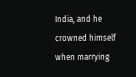India, and he crowned himself when marrying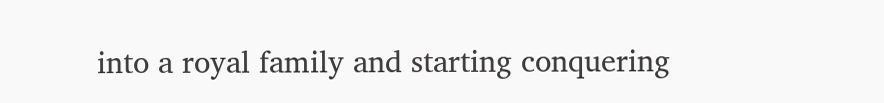into a royal family and starting conquering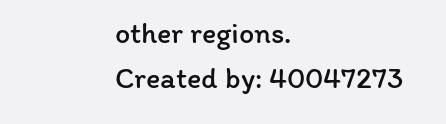other regions.
Created by: 40047273